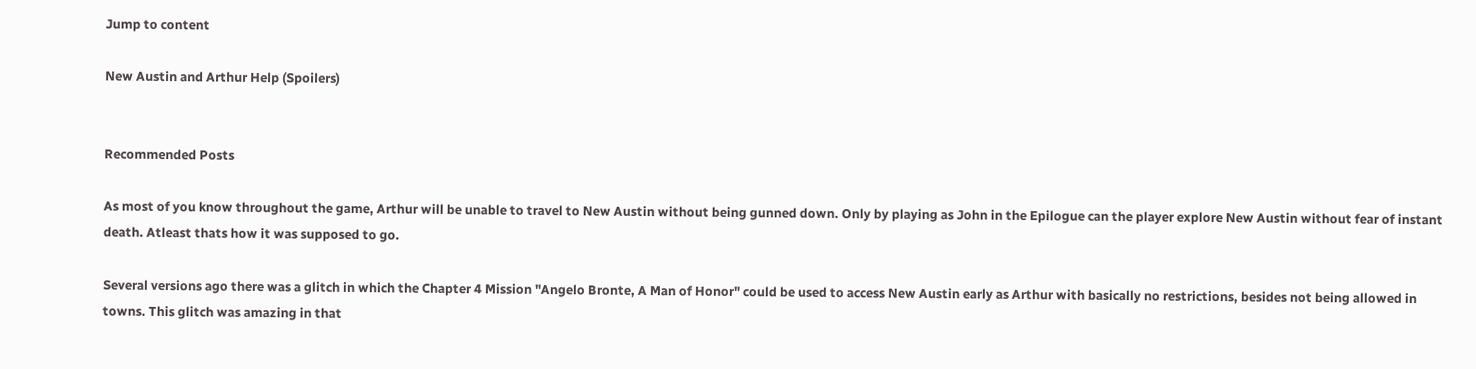Jump to content

New Austin and Arthur Help (Spoilers)


Recommended Posts

As most of you know throughout the game, Arthur will be unable to travel to New Austin without being gunned down. Only by playing as John in the Epilogue can the player explore New Austin without fear of instant death. Atleast thats how it was supposed to go.

Several versions ago there was a glitch in which the Chapter 4 Mission "Angelo Bronte, A Man of Honor" could be used to access New Austin early as Arthur with basically no restrictions, besides not being allowed in towns. This glitch was amazing in that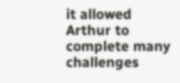it allowed Arthur to complete many challenges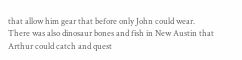that allow him gear that before only John could wear. There was also dinosaur bones and fish in New Austin that Arthur could catch and quest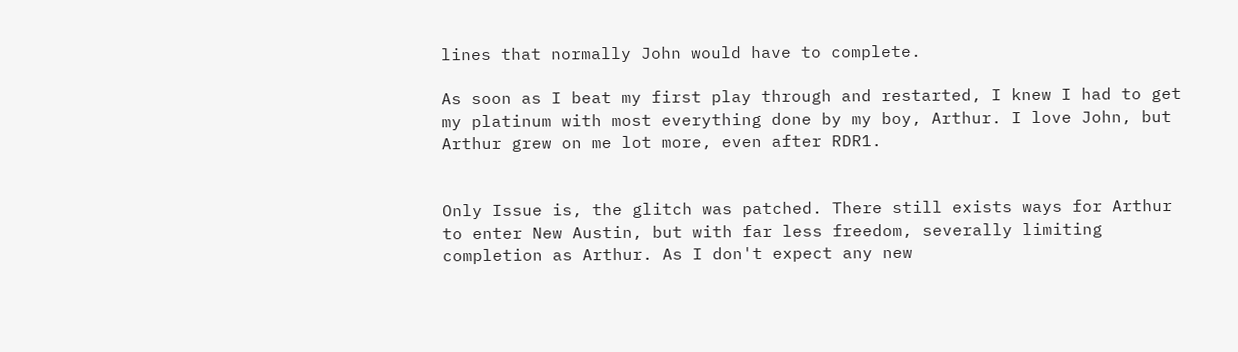lines that normally John would have to complete.

As soon as I beat my first play through and restarted, I knew I had to get my platinum with most everything done by my boy, Arthur. I love John, but Arthur grew on me lot more, even after RDR1.


Only Issue is, the glitch was patched. There still exists ways for Arthur to enter New Austin, but with far less freedom, severally limiting completion as Arthur. As I don't expect any new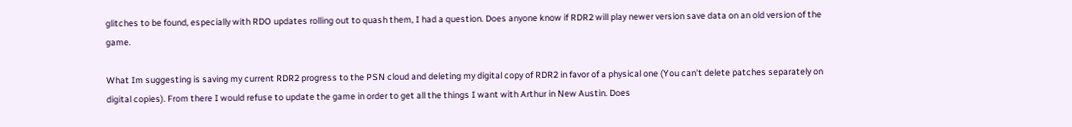glitches to be found, especially with RDO updates rolling out to quash them, I had a question. Does anyone know if RDR2 will play newer version save data on an old version of the game.

What Im suggesting is saving my current RDR2 progress to the PSN cloud and deleting my digital copy of RDR2 in favor of a physical one (You can't delete patches separately on digital copies). From there I would refuse to update the game in order to get all the things I want with Arthur in New Austin. Does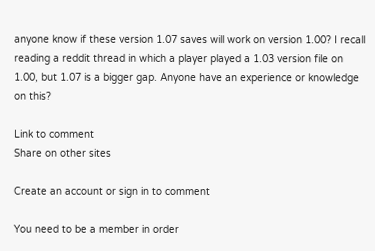anyone know if these version 1.07 saves will work on version 1.00? I recall reading a reddit thread in which a player played a 1.03 version file on 1.00, but 1.07 is a bigger gap. Anyone have an experience or knowledge on this?

Link to comment
Share on other sites

Create an account or sign in to comment

You need to be a member in order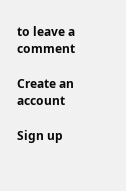to leave a comment

Create an account

Sign up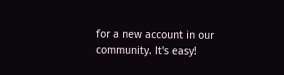for a new account in our community. It's easy!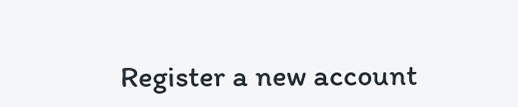Register a new account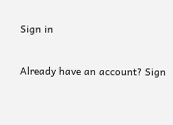Sign in

Already have an account? Sign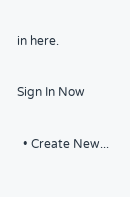in here.

Sign In Now

  • Create New...